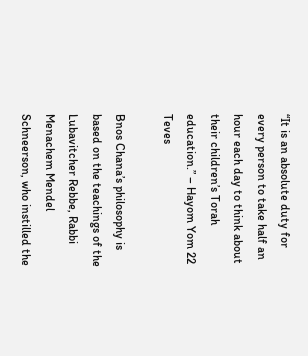“It is an absolute duty for every person to take half an hour each day to think about their children’s Torah education.” – Hayom Yom 22 Teves

Bnos Chana’s philosophy is based on the teachings of the Lubavitcher Rebbe, Rabbi Menachem Mendel Schneerson, who instilled the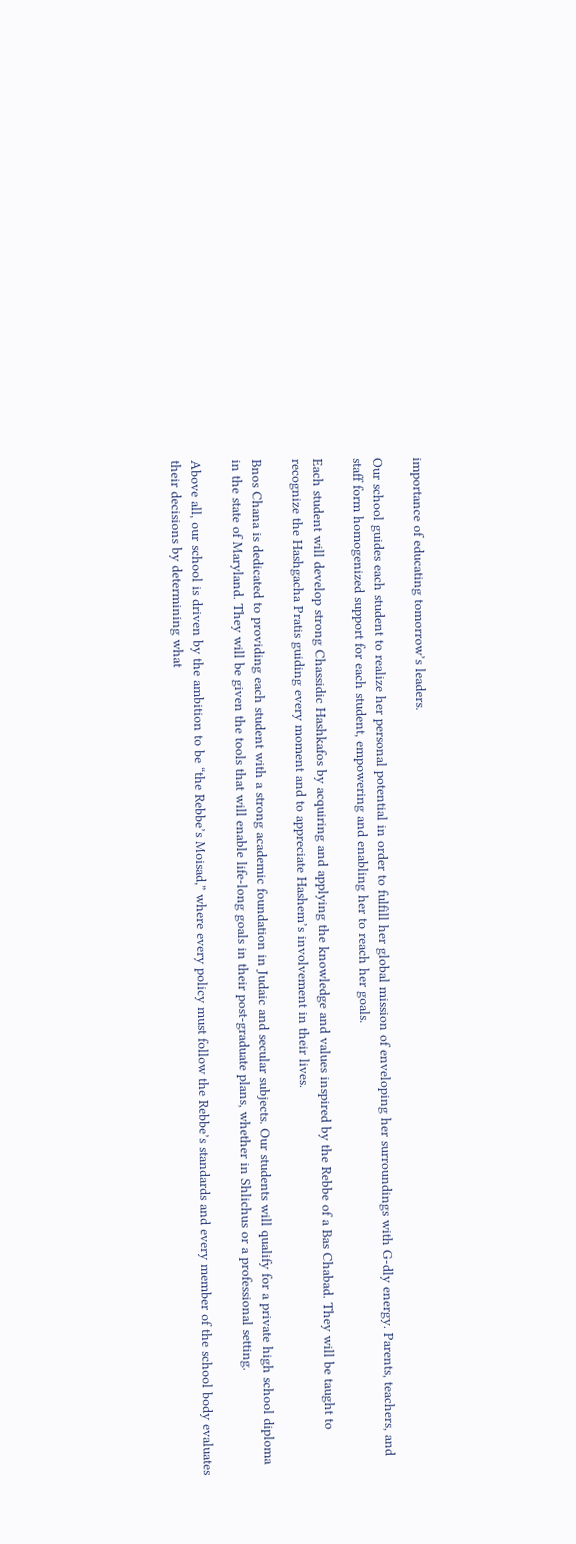importance of educating tomorrow’s leaders.

Our school guides each student to realize her personal potential in order to fulfill her global mission of enveloping her surroundings with G-dly energy. Parents, teachers, and staff form homogenized support for each student, empowering and enabling her to reach her goals.

Each student will develop strong Chassidic Hashkafos by acquiring and applying the knowledge and values inspired by the Rebbe of a Bas Chabad. They will be taught to recognize the Hashgacha Pratis guiding every moment and to appreciate Hashem’s involvement in their lives.

Bnos Chana is dedicated to providing each student with a strong academic foundation in Judaic and secular subjects. Our students will qualify for a private high school diploma in the state of Maryland. They will be given the tools that will enable life-long goals in their post-graduate plans, whether in Shlichus or a professional setting.

Above all, our school is driven by the ambition to be “the Rebbe’s Moisad,” where every policy must follow the Rebbe’s standards and every member of the school body evaluates their decisions by determining what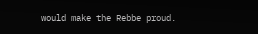would make the Rebbe proud.